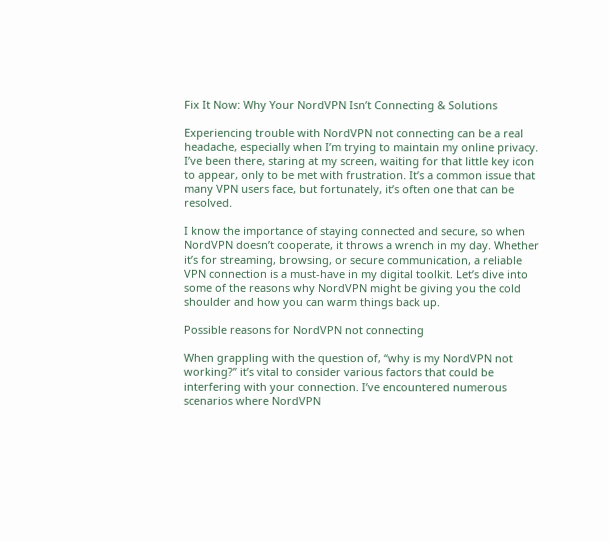Fix It Now: Why Your NordVPN Isn’t Connecting & Solutions

Experiencing trouble with NordVPN not connecting can be a real headache, especially when I’m trying to maintain my online privacy. I’ve been there, staring at my screen, waiting for that little key icon to appear, only to be met with frustration. It’s a common issue that many VPN users face, but fortunately, it’s often one that can be resolved.

I know the importance of staying connected and secure, so when NordVPN doesn’t cooperate, it throws a wrench in my day. Whether it’s for streaming, browsing, or secure communication, a reliable VPN connection is a must-have in my digital toolkit. Let’s dive into some of the reasons why NordVPN might be giving you the cold shoulder and how you can warm things back up.

Possible reasons for NordVPN not connecting

When grappling with the question of, “why is my NordVPN not working?” it’s vital to consider various factors that could be interfering with your connection. I’ve encountered numerous scenarios where NordVPN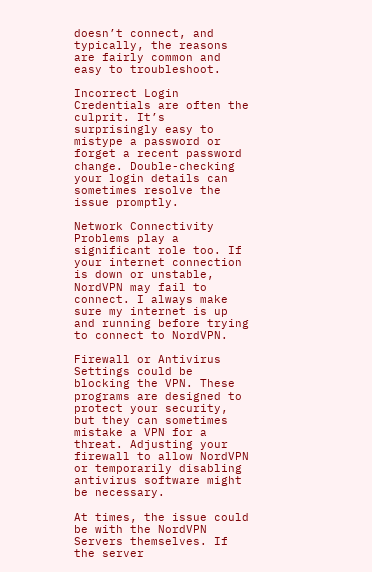doesn’t connect, and typically, the reasons are fairly common and easy to troubleshoot.

Incorrect Login Credentials are often the culprit. It’s surprisingly easy to mistype a password or forget a recent password change. Double-checking your login details can sometimes resolve the issue promptly.

Network Connectivity Problems play a significant role too. If your internet connection is down or unstable, NordVPN may fail to connect. I always make sure my internet is up and running before trying to connect to NordVPN.

Firewall or Antivirus Settings could be blocking the VPN. These programs are designed to protect your security, but they can sometimes mistake a VPN for a threat. Adjusting your firewall to allow NordVPN or temporarily disabling antivirus software might be necessary.

At times, the issue could be with the NordVPN Servers themselves. If the server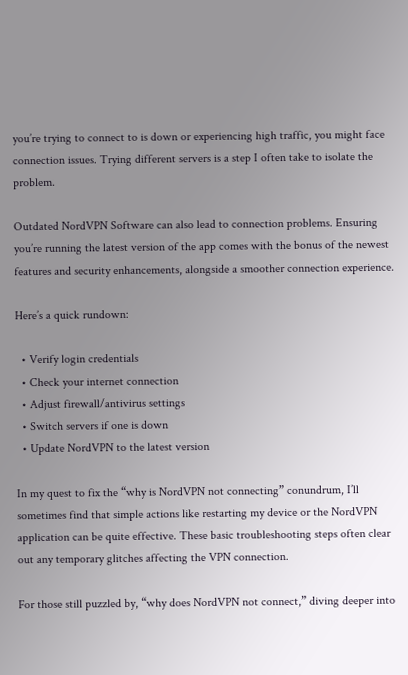you’re trying to connect to is down or experiencing high traffic, you might face connection issues. Trying different servers is a step I often take to isolate the problem.

Outdated NordVPN Software can also lead to connection problems. Ensuring you’re running the latest version of the app comes with the bonus of the newest features and security enhancements, alongside a smoother connection experience.

Here’s a quick rundown:

  • Verify login credentials
  • Check your internet connection
  • Adjust firewall/antivirus settings
  • Switch servers if one is down
  • Update NordVPN to the latest version

In my quest to fix the “why is NordVPN not connecting” conundrum, I’ll sometimes find that simple actions like restarting my device or the NordVPN application can be quite effective. These basic troubleshooting steps often clear out any temporary glitches affecting the VPN connection.

For those still puzzled by, “why does NordVPN not connect,” diving deeper into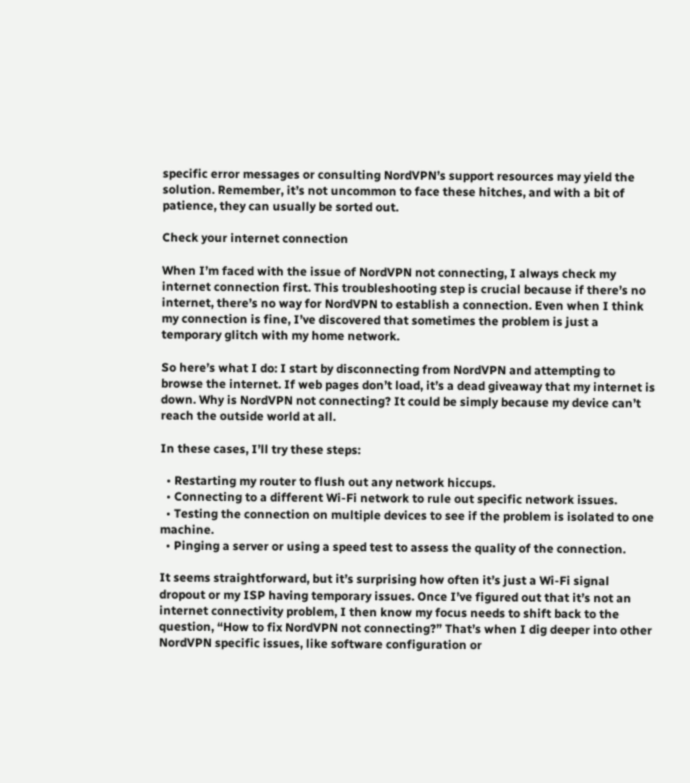specific error messages or consulting NordVPN’s support resources may yield the solution. Remember, it’s not uncommon to face these hitches, and with a bit of patience, they can usually be sorted out.

Check your internet connection

When I’m faced with the issue of NordVPN not connecting, I always check my internet connection first. This troubleshooting step is crucial because if there’s no internet, there’s no way for NordVPN to establish a connection. Even when I think my connection is fine, I’ve discovered that sometimes the problem is just a temporary glitch with my home network.

So here’s what I do: I start by disconnecting from NordVPN and attempting to browse the internet. If web pages don’t load, it’s a dead giveaway that my internet is down. Why is NordVPN not connecting? It could be simply because my device can’t reach the outside world at all.

In these cases, I’ll try these steps:

  • Restarting my router to flush out any network hiccups.
  • Connecting to a different Wi-Fi network to rule out specific network issues.
  • Testing the connection on multiple devices to see if the problem is isolated to one machine.
  • Pinging a server or using a speed test to assess the quality of the connection.

It seems straightforward, but it’s surprising how often it’s just a Wi-Fi signal dropout or my ISP having temporary issues. Once I’ve figured out that it’s not an internet connectivity problem, I then know my focus needs to shift back to the question, “How to fix NordVPN not connecting?” That’s when I dig deeper into other NordVPN specific issues, like software configuration or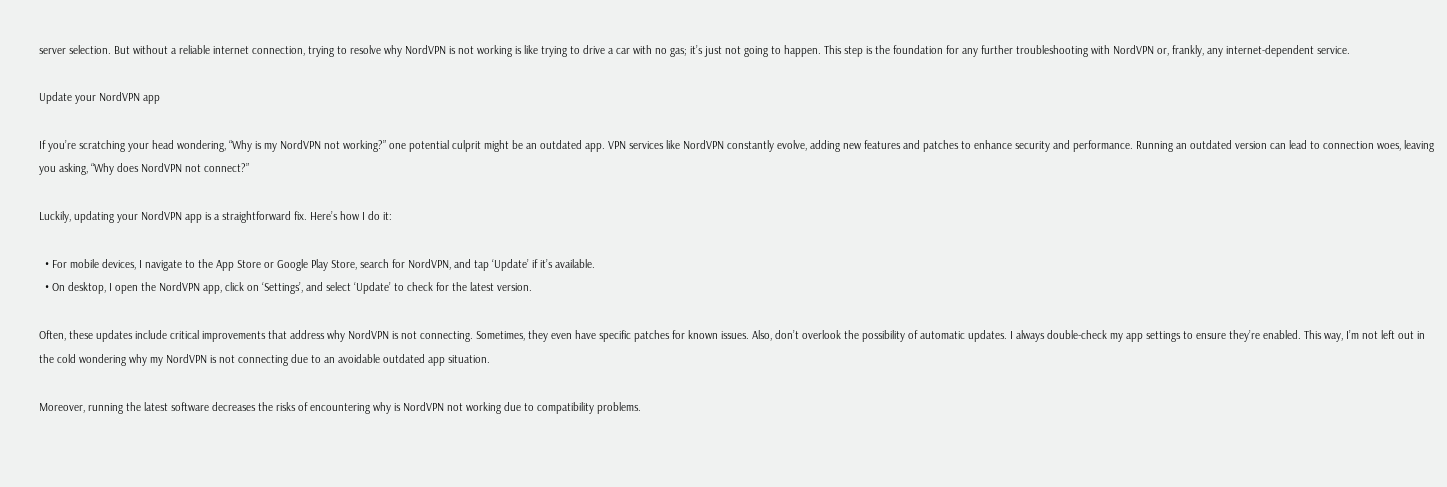server selection. But without a reliable internet connection, trying to resolve why NordVPN is not working is like trying to drive a car with no gas; it’s just not going to happen. This step is the foundation for any further troubleshooting with NordVPN or, frankly, any internet-dependent service.

Update your NordVPN app

If you’re scratching your head wondering, “Why is my NordVPN not working?” one potential culprit might be an outdated app. VPN services like NordVPN constantly evolve, adding new features and patches to enhance security and performance. Running an outdated version can lead to connection woes, leaving you asking, “Why does NordVPN not connect?”

Luckily, updating your NordVPN app is a straightforward fix. Here’s how I do it:

  • For mobile devices, I navigate to the App Store or Google Play Store, search for NordVPN, and tap ‘Update’ if it’s available.
  • On desktop, I open the NordVPN app, click on ‘Settings’, and select ‘Update’ to check for the latest version.

Often, these updates include critical improvements that address why NordVPN is not connecting. Sometimes, they even have specific patches for known issues. Also, don’t overlook the possibility of automatic updates. I always double-check my app settings to ensure they’re enabled. This way, I’m not left out in the cold wondering why my NordVPN is not connecting due to an avoidable outdated app situation.

Moreover, running the latest software decreases the risks of encountering why is NordVPN not working due to compatibility problems.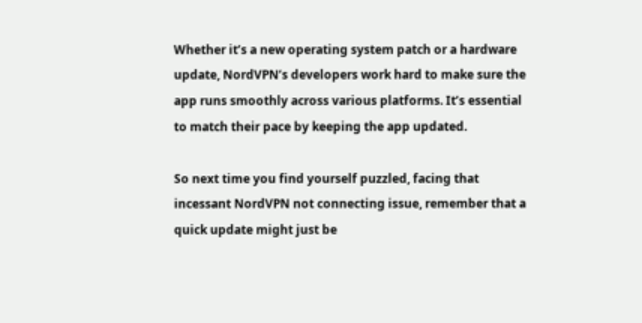Whether it’s a new operating system patch or a hardware update, NordVPN’s developers work hard to make sure the app runs smoothly across various platforms. It’s essential to match their pace by keeping the app updated.

So next time you find yourself puzzled, facing that incessant NordVPN not connecting issue, remember that a quick update might just be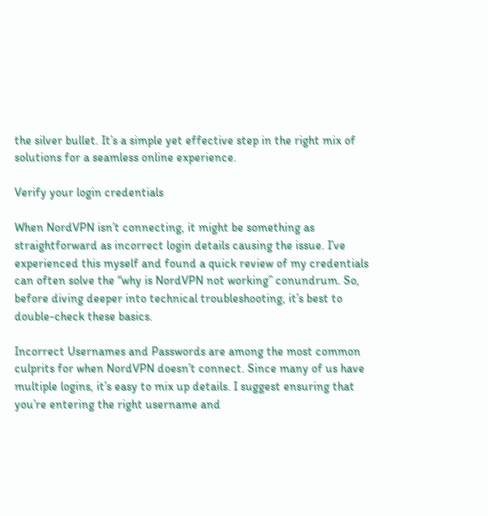the silver bullet. It’s a simple yet effective step in the right mix of solutions for a seamless online experience.

Verify your login credentials

When NordVPN isn’t connecting, it might be something as straightforward as incorrect login details causing the issue. I’ve experienced this myself and found a quick review of my credentials can often solve the “why is NordVPN not working” conundrum. So, before diving deeper into technical troubleshooting, it’s best to double-check these basics.

Incorrect Usernames and Passwords are among the most common culprits for when NordVPN doesn’t connect. Since many of us have multiple logins, it’s easy to mix up details. I suggest ensuring that you’re entering the right username and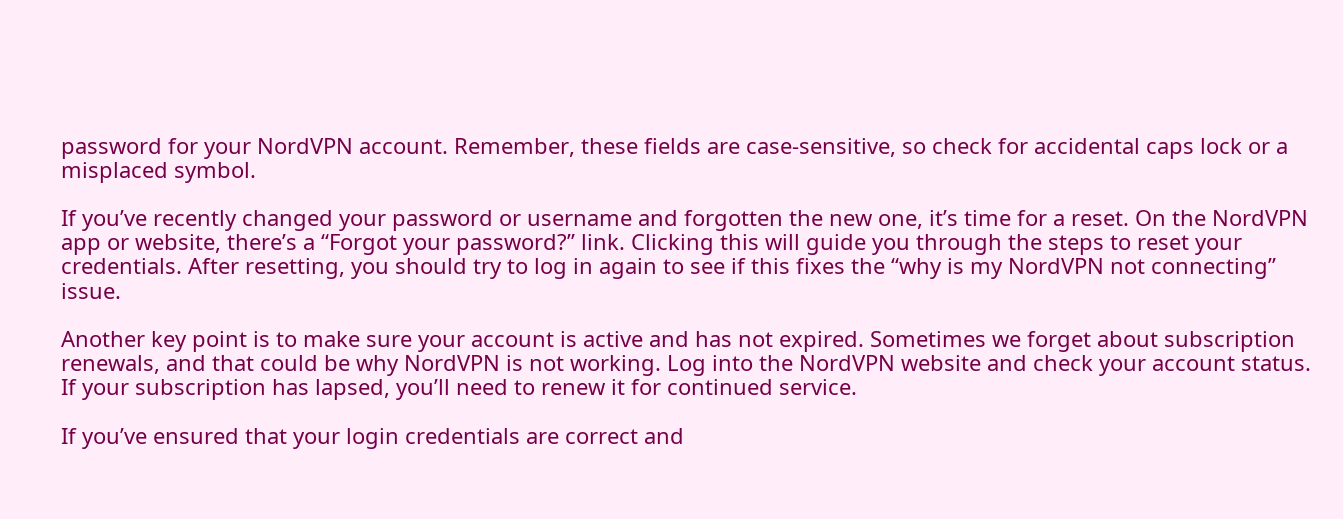password for your NordVPN account. Remember, these fields are case-sensitive, so check for accidental caps lock or a misplaced symbol.

If you’ve recently changed your password or username and forgotten the new one, it’s time for a reset. On the NordVPN app or website, there’s a “Forgot your password?” link. Clicking this will guide you through the steps to reset your credentials. After resetting, you should try to log in again to see if this fixes the “why is my NordVPN not connecting” issue.

Another key point is to make sure your account is active and has not expired. Sometimes we forget about subscription renewals, and that could be why NordVPN is not working. Log into the NordVPN website and check your account status. If your subscription has lapsed, you’ll need to renew it for continued service.

If you’ve ensured that your login credentials are correct and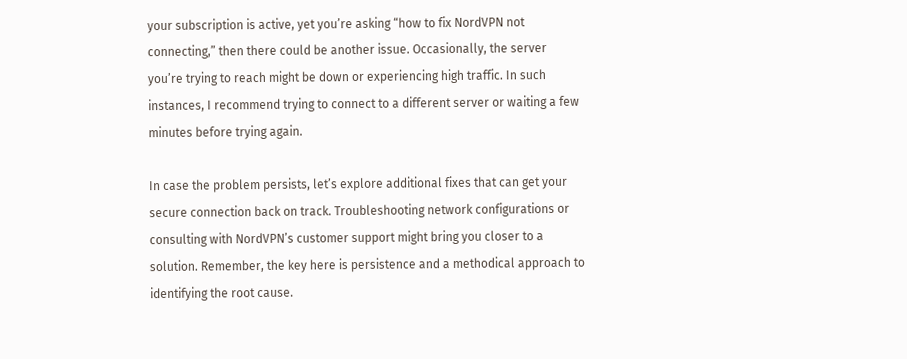your subscription is active, yet you’re asking “how to fix NordVPN not connecting,” then there could be another issue. Occasionally, the server you’re trying to reach might be down or experiencing high traffic. In such instances, I recommend trying to connect to a different server or waiting a few minutes before trying again.

In case the problem persists, let’s explore additional fixes that can get your secure connection back on track. Troubleshooting network configurations or consulting with NordVPN’s customer support might bring you closer to a solution. Remember, the key here is persistence and a methodical approach to identifying the root cause.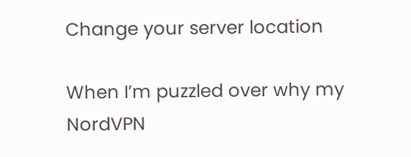Change your server location

When I’m puzzled over why my NordVPN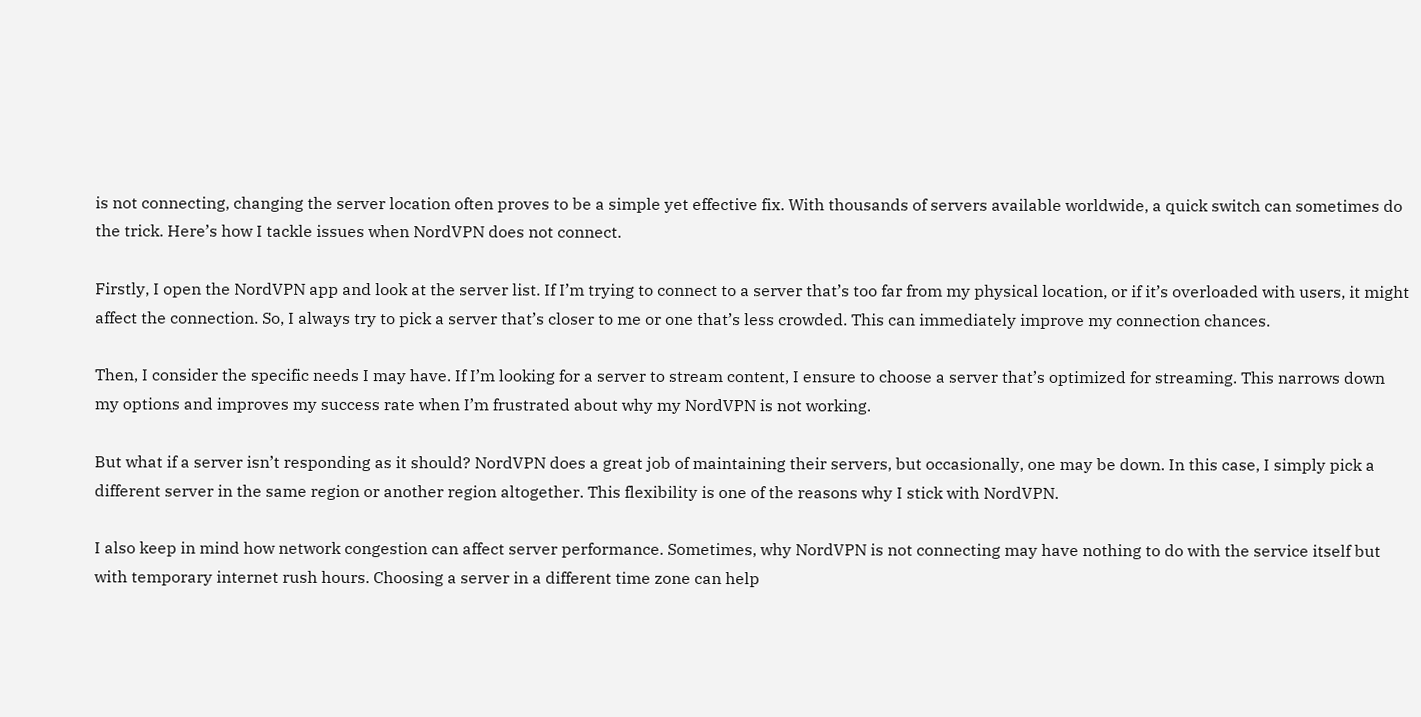is not connecting, changing the server location often proves to be a simple yet effective fix. With thousands of servers available worldwide, a quick switch can sometimes do the trick. Here’s how I tackle issues when NordVPN does not connect.

Firstly, I open the NordVPN app and look at the server list. If I’m trying to connect to a server that’s too far from my physical location, or if it’s overloaded with users, it might affect the connection. So, I always try to pick a server that’s closer to me or one that’s less crowded. This can immediately improve my connection chances.

Then, I consider the specific needs I may have. If I’m looking for a server to stream content, I ensure to choose a server that’s optimized for streaming. This narrows down my options and improves my success rate when I’m frustrated about why my NordVPN is not working.

But what if a server isn’t responding as it should? NordVPN does a great job of maintaining their servers, but occasionally, one may be down. In this case, I simply pick a different server in the same region or another region altogether. This flexibility is one of the reasons why I stick with NordVPN.

I also keep in mind how network congestion can affect server performance. Sometimes, why NordVPN is not connecting may have nothing to do with the service itself but with temporary internet rush hours. Choosing a server in a different time zone can help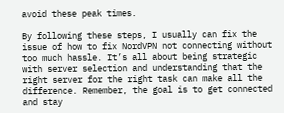avoid these peak times.

By following these steps, I usually can fix the issue of how to fix NordVPN not connecting without too much hassle. It’s all about being strategic with server selection and understanding that the right server for the right task can make all the difference. Remember, the goal is to get connected and stay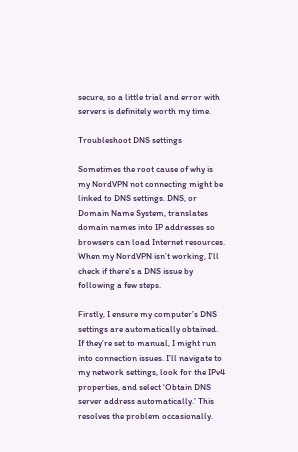secure, so a little trial and error with servers is definitely worth my time.

Troubleshoot DNS settings

Sometimes the root cause of why is my NordVPN not connecting might be linked to DNS settings. DNS, or Domain Name System, translates domain names into IP addresses so browsers can load Internet resources. When my NordVPN isn’t working, I’ll check if there’s a DNS issue by following a few steps.

Firstly, I ensure my computer’s DNS settings are automatically obtained. If they’re set to manual, I might run into connection issues. I’ll navigate to my network settings, look for the IPv4 properties, and select ‘Obtain DNS server address automatically.’ This resolves the problem occasionally.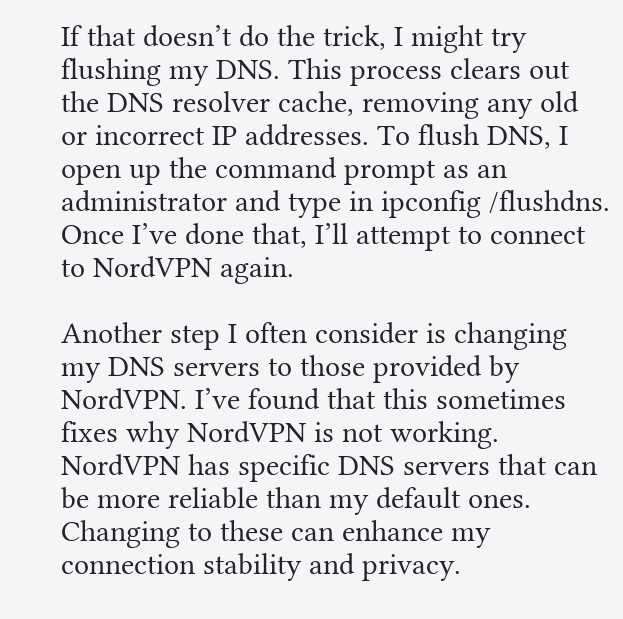If that doesn’t do the trick, I might try flushing my DNS. This process clears out the DNS resolver cache, removing any old or incorrect IP addresses. To flush DNS, I open up the command prompt as an administrator and type in ipconfig /flushdns. Once I’ve done that, I’ll attempt to connect to NordVPN again.

Another step I often consider is changing my DNS servers to those provided by NordVPN. I’ve found that this sometimes fixes why NordVPN is not working. NordVPN has specific DNS servers that can be more reliable than my default ones. Changing to these can enhance my connection stability and privacy.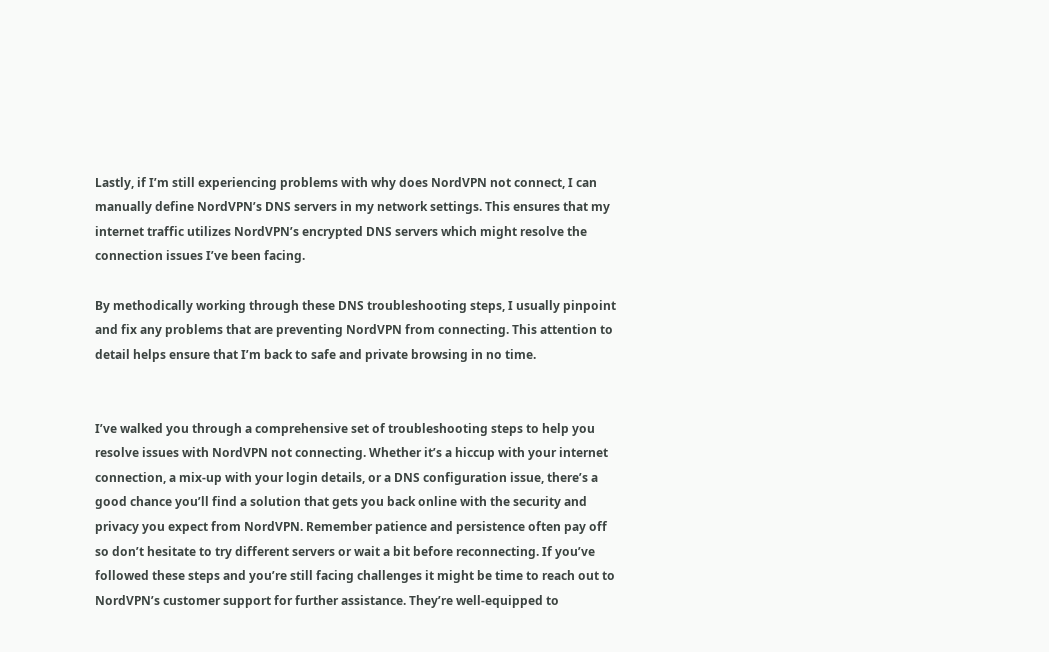Lastly, if I’m still experiencing problems with why does NordVPN not connect, I can manually define NordVPN’s DNS servers in my network settings. This ensures that my internet traffic utilizes NordVPN’s encrypted DNS servers which might resolve the connection issues I’ve been facing.

By methodically working through these DNS troubleshooting steps, I usually pinpoint and fix any problems that are preventing NordVPN from connecting. This attention to detail helps ensure that I’m back to safe and private browsing in no time.


I’ve walked you through a comprehensive set of troubleshooting steps to help you resolve issues with NordVPN not connecting. Whether it’s a hiccup with your internet connection, a mix-up with your login details, or a DNS configuration issue, there’s a good chance you’ll find a solution that gets you back online with the security and privacy you expect from NordVPN. Remember patience and persistence often pay off so don’t hesitate to try different servers or wait a bit before reconnecting. If you’ve followed these steps and you’re still facing challenges it might be time to reach out to NordVPN’s customer support for further assistance. They’re well-equipped to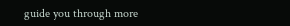guide you through more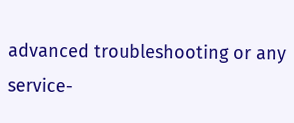advanced troubleshooting or any service-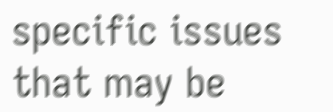specific issues that may be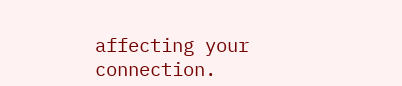affecting your connection.